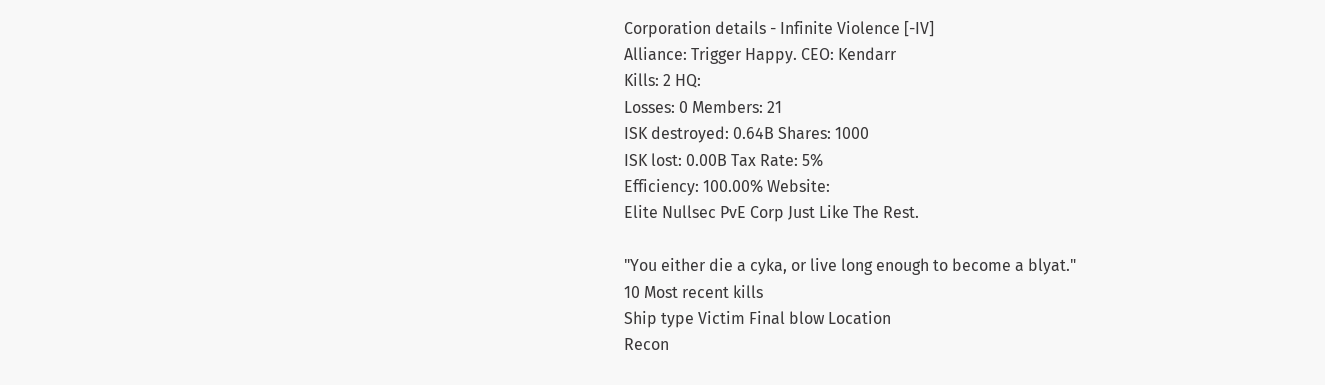Corporation details - Infinite Violence [-IV]
Alliance: Trigger Happy. CEO: Kendarr
Kills: 2 HQ:
Losses: 0 Members: 21
ISK destroyed: 0.64B Shares: 1000
ISK lost: 0.00B Tax Rate: 5%
Efficiency: 100.00% Website:
Elite Nullsec PvE Corp Just Like The Rest.

"You either die a cyka, or live long enough to become a blyat."
10 Most recent kills
Ship type Victim Final blow Location
Recon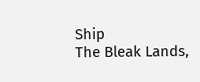Ship
The Bleak Lands,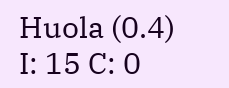Huola (0.4)
I: 15 C: 0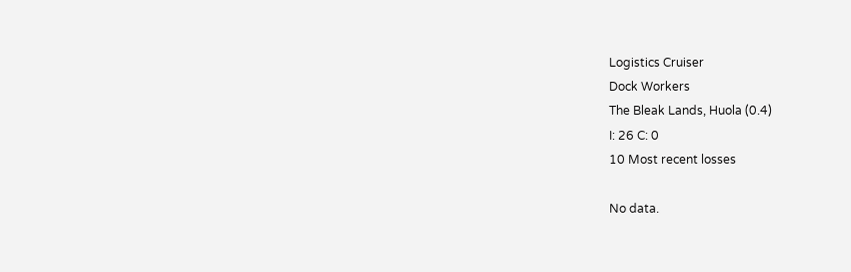Logistics Cruiser
Dock Workers
The Bleak Lands, Huola (0.4)
I: 26 C: 0
10 Most recent losses

No data.